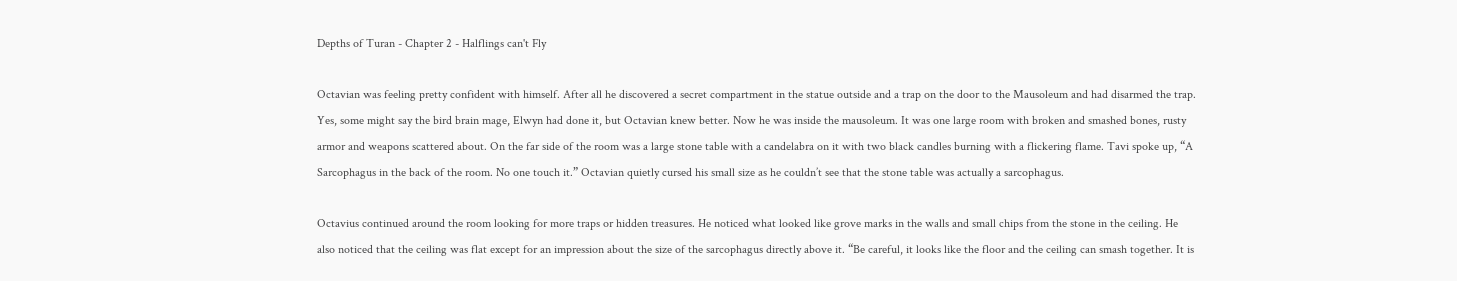Depths of Turan - Chapter 2 - Halflings can't Fly

Octavian was feeling pretty confident with himself. After all he discovered a secret compartment in the statue outside and a trap on the door to the Mausoleum and had disarmed the trap. Yes, some might say the bird brain mage, Elwyn had done it, but Octavian knew better. Now he was inside the mausoleum. It was one large room with broken and smashed bones, rusty armor and weapons scattered about. On the far side of the room was a large stone table with a candelabra on it with two black candles burning with a flickering flame. Tavi spoke up, “A Sarcophagus in the back of the room. No one touch it.” Octavian quietly cursed his small size as he couldn’t see that the stone table was actually a sarcophagus.

Octavius continued around the room looking for more traps or hidden treasures. He noticed what looked like grove marks in the walls and small chips from the stone in the ceiling. He also noticed that the ceiling was flat except for an impression about the size of the sarcophagus directly above it. “Be careful, it looks like the floor and the ceiling can smash together. It is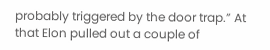probably triggered by the door trap.” At that Elon pulled out a couple of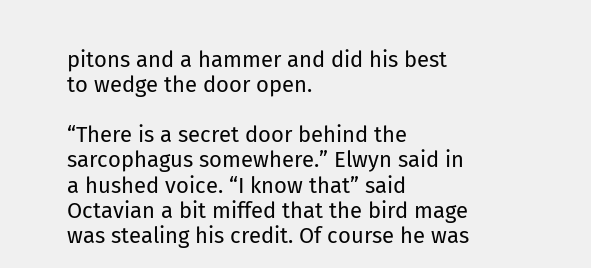pitons and a hammer and did his best to wedge the door open.

“There is a secret door behind the sarcophagus somewhere.” Elwyn said in a hushed voice. “I know that” said Octavian a bit miffed that the bird mage was stealing his credit. Of course he was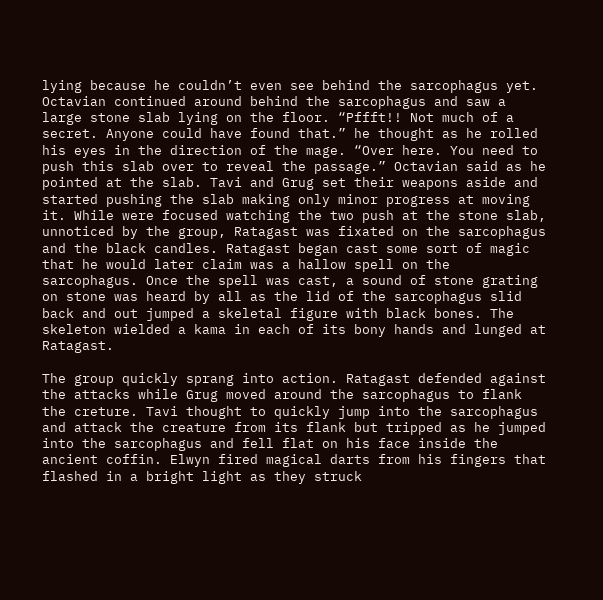lying because he couldn’t even see behind the sarcophagus yet. Octavian continued around behind the sarcophagus and saw a large stone slab lying on the floor. “Pffft!! Not much of a secret. Anyone could have found that.” he thought as he rolled his eyes in the direction of the mage. “Over here. You need to push this slab over to reveal the passage.” Octavian said as he pointed at the slab. Tavi and Grug set their weapons aside and started pushing the slab making only minor progress at moving it. While were focused watching the two push at the stone slab, unnoticed by the group, Ratagast was fixated on the sarcophagus and the black candles. Ratagast began cast some sort of magic that he would later claim was a hallow spell on the sarcophagus. Once the spell was cast, a sound of stone grating on stone was heard by all as the lid of the sarcophagus slid back and out jumped a skeletal figure with black bones. The skeleton wielded a kama in each of its bony hands and lunged at Ratagast.

The group quickly sprang into action. Ratagast defended against the attacks while Grug moved around the sarcophagus to flank the creture. Tavi thought to quickly jump into the sarcophagus and attack the creature from its flank but tripped as he jumped into the sarcophagus and fell flat on his face inside the ancient coffin. Elwyn fired magical darts from his fingers that flashed in a bright light as they struck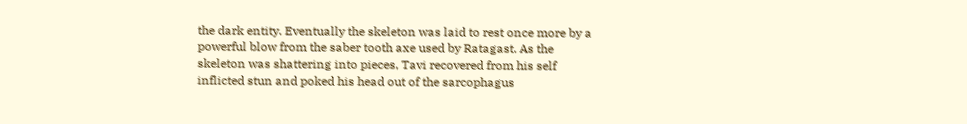the dark entity. Eventually the skeleton was laid to rest once more by a powerful blow from the saber tooth axe used by Ratagast. As the skeleton was shattering into pieces, Tavi recovered from his self inflicted stun and poked his head out of the sarcophagus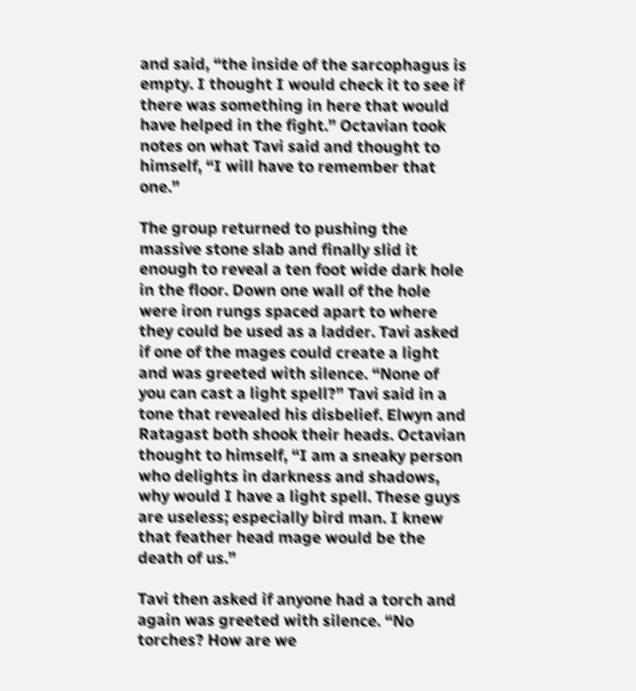and said, “the inside of the sarcophagus is empty. I thought I would check it to see if there was something in here that would have helped in the fight.” Octavian took notes on what Tavi said and thought to himself, “I will have to remember that one.”

The group returned to pushing the massive stone slab and finally slid it enough to reveal a ten foot wide dark hole in the floor. Down one wall of the hole were iron rungs spaced apart to where they could be used as a ladder. Tavi asked if one of the mages could create a light and was greeted with silence. “None of you can cast a light spell?” Tavi said in a tone that revealed his disbelief. Elwyn and Ratagast both shook their heads. Octavian thought to himself, “I am a sneaky person who delights in darkness and shadows, why would I have a light spell. These guys are useless; especially bird man. I knew that feather head mage would be the death of us.”

Tavi then asked if anyone had a torch and again was greeted with silence. “No torches? How are we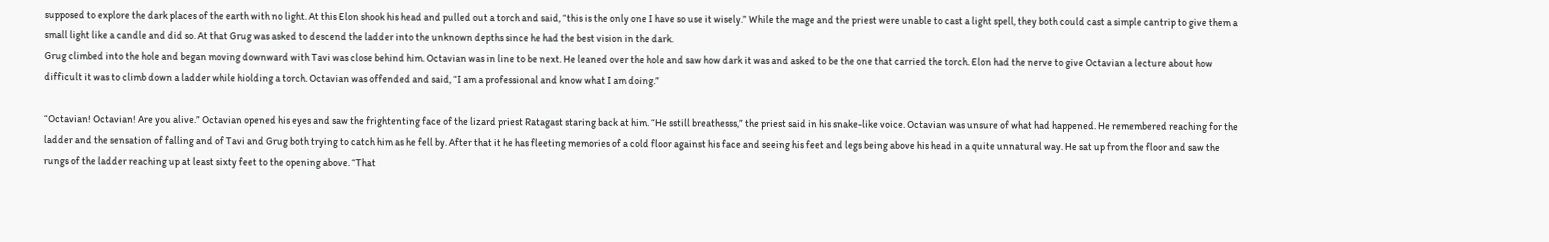supposed to explore the dark places of the earth with no light. At this Elon shook his head and pulled out a torch and said, “this is the only one I have so use it wisely.” While the mage and the priest were unable to cast a light spell, they both could cast a simple cantrip to give them a small light like a candle and did so. At that Grug was asked to descend the ladder into the unknown depths since he had the best vision in the dark.
Grug climbed into the hole and began moving downward with Tavi was close behind him. Octavian was in line to be next. He leaned over the hole and saw how dark it was and asked to be the one that carried the torch. Elon had the nerve to give Octavian a lecture about how difficult it was to climb down a ladder while hiolding a torch. Octavian was offended and said, “I am a professional and know what I am doing.”

“Octavian! Octavian! Are you alive.” Octavian opened his eyes and saw the frightenting face of the lizard priest Ratagast staring back at him. “He sstill breathesss,” the priest said in his snake-like voice. Octavian was unsure of what had happened. He remembered reaching for the ladder and the sensation of falling and of Tavi and Grug both trying to catch him as he fell by. After that it he has fleeting memories of a cold floor against his face and seeing his feet and legs being above his head in a quite unnatural way. He sat up from the floor and saw the rungs of the ladder reaching up at least sixty feet to the opening above. “That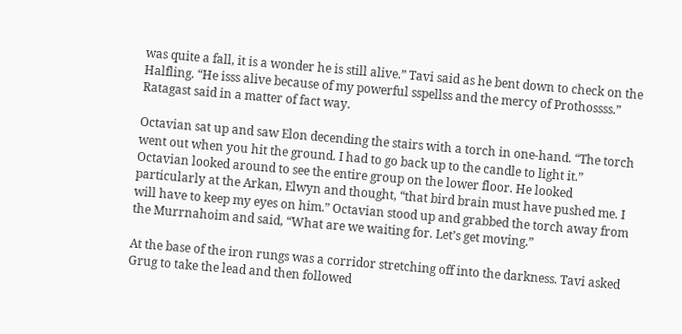was quite a fall, it is a wonder he is still alive.” Tavi said as he bent down to check on the Halfling. “He isss alive because of my powerful sspellss and the mercy of Prothossss.” Ratagast said in a matter of fact way.

Octavian sat up and saw Elon decending the stairs with a torch in one-hand. “The torch went out when you hit the ground. I had to go back up to the candle to light it.” Octavian looked around to see the entire group on the lower floor. He looked particularly at the Arkan, Elwyn and thought, “that bird brain must have pushed me. I will have to keep my eyes on him.” Octavian stood up and grabbed the torch away from the Murrnahoim and said, “What are we waiting for. Let’s get moving.”

At the base of the iron rungs was a corridor stretching off into the darkness. Tavi asked Grug to take the lead and then followed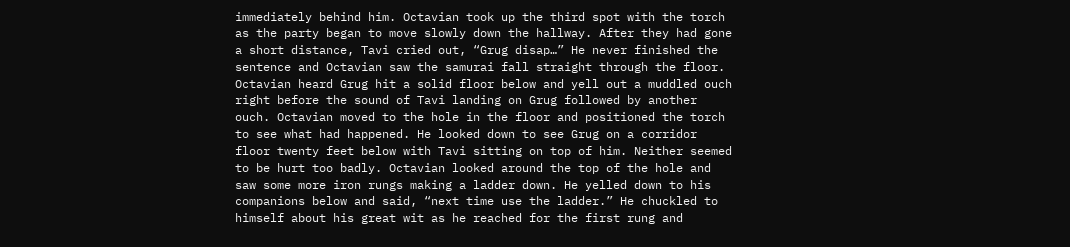immediately behind him. Octavian took up the third spot with the torch as the party began to move slowly down the hallway. After they had gone a short distance, Tavi cried out, “Grug disap…” He never finished the sentence and Octavian saw the samurai fall straight through the floor. Octavian heard Grug hit a solid floor below and yell out a muddled ouch right before the sound of Tavi landing on Grug followed by another ouch. Octavian moved to the hole in the floor and positioned the torch to see what had happened. He looked down to see Grug on a corridor floor twenty feet below with Tavi sitting on top of him. Neither seemed to be hurt too badly. Octavian looked around the top of the hole and saw some more iron rungs making a ladder down. He yelled down to his companions below and said, “next time use the ladder.” He chuckled to himself about his great wit as he reached for the first rung and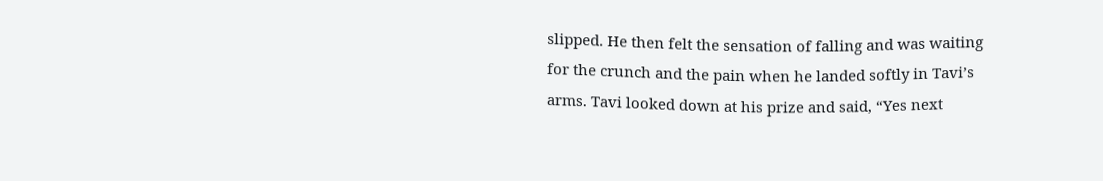slipped. He then felt the sensation of falling and was waiting for the crunch and the pain when he landed softly in Tavi’s arms. Tavi looked down at his prize and said, “Yes next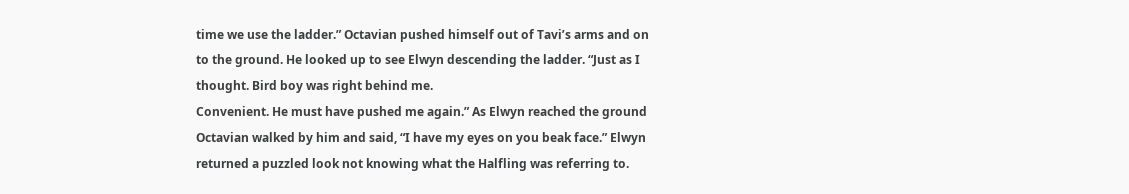time we use the ladder.” Octavian pushed himself out of Tavi’s arms and on to the ground. He looked up to see Elwyn descending the ladder. “Just as I thought. Bird boy was right behind me.
Convenient. He must have pushed me again.” As Elwyn reached the ground Octavian walked by him and said, “I have my eyes on you beak face.” Elwyn returned a puzzled look not knowing what the Halfling was referring to.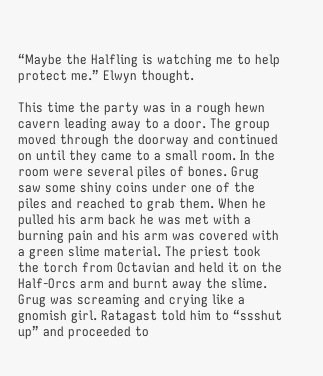“Maybe the Halfling is watching me to help protect me.” Elwyn thought.

This time the party was in a rough hewn cavern leading away to a door. The group moved through the doorway and continued on until they came to a small room. In the room were several piles of bones. Grug saw some shiny coins under one of the piles and reached to grab them. When he pulled his arm back he was met with a burning pain and his arm was covered with a green slime material. The priest took the torch from Octavian and held it on the Half-Orcs arm and burnt away the slime. Grug was screaming and crying like a gnomish girl. Ratagast told him to “ssshut up” and proceeded to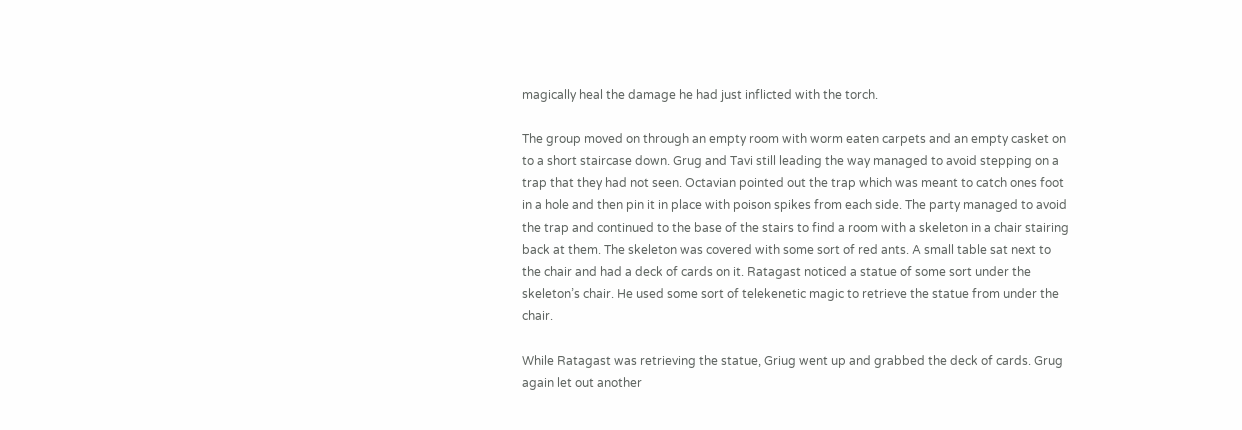magically heal the damage he had just inflicted with the torch.

The group moved on through an empty room with worm eaten carpets and an empty casket on to a short staircase down. Grug and Tavi still leading the way managed to avoid stepping on a trap that they had not seen. Octavian pointed out the trap which was meant to catch ones foot in a hole and then pin it in place with poison spikes from each side. The party managed to avoid the trap and continued to the base of the stairs to find a room with a skeleton in a chair stairing back at them. The skeleton was covered with some sort of red ants. A small table sat next to the chair and had a deck of cards on it. Ratagast noticed a statue of some sort under the skeleton’s chair. He used some sort of telekenetic magic to retrieve the statue from under the chair.

While Ratagast was retrieving the statue, Griug went up and grabbed the deck of cards. Grug again let out another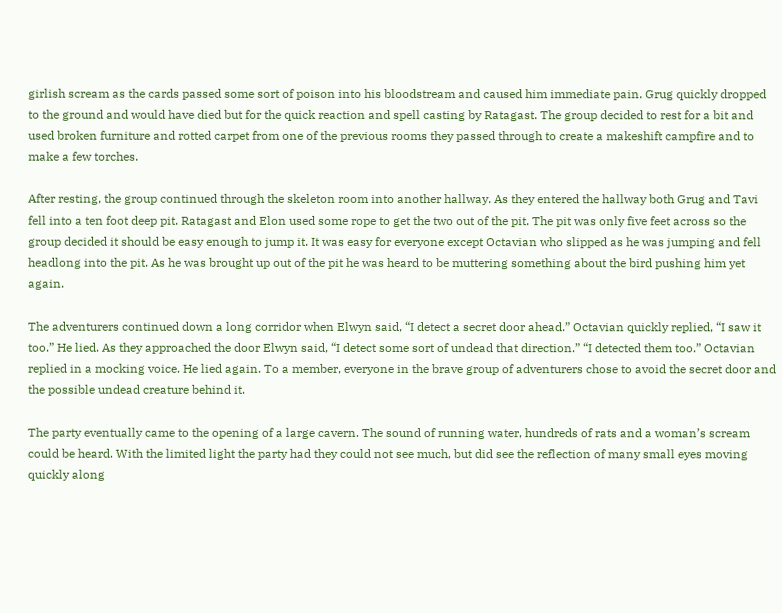girlish scream as the cards passed some sort of poison into his bloodstream and caused him immediate pain. Grug quickly dropped to the ground and would have died but for the quick reaction and spell casting by Ratagast. The group decided to rest for a bit and used broken furniture and rotted carpet from one of the previous rooms they passed through to create a makeshift campfire and to make a few torches.

After resting, the group continued through the skeleton room into another hallway. As they entered the hallway both Grug and Tavi fell into a ten foot deep pit. Ratagast and Elon used some rope to get the two out of the pit. The pit was only five feet across so the group decided it should be easy enough to jump it. It was easy for everyone except Octavian who slipped as he was jumping and fell headlong into the pit. As he was brought up out of the pit he was heard to be muttering something about the bird pushing him yet again.

The adventurers continued down a long corridor when Elwyn said, “I detect a secret door ahead.” Octavian quickly replied, “I saw it too.” He lied. As they approached the door Elwyn said, “I detect some sort of undead that direction.” “I detected them too.” Octavian replied in a mocking voice. He lied again. To a member, everyone in the brave group of adventurers chose to avoid the secret door and the possible undead creature behind it.

The party eventually came to the opening of a large cavern. The sound of running water, hundreds of rats and a woman’s scream could be heard. With the limited light the party had they could not see much, but did see the reflection of many small eyes moving quickly along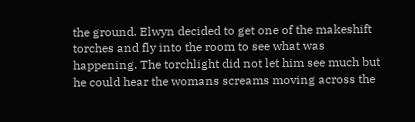the ground. Elwyn decided to get one of the makeshift torches and fly into the room to see what was happening. The torchlight did not let him see much but he could hear the womans screams moving across the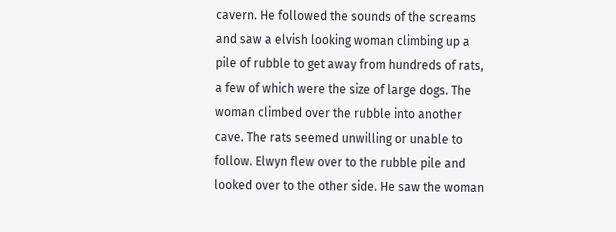cavern. He followed the sounds of the screams and saw a elvish looking woman climbing up a pile of rubble to get away from hundreds of rats, a few of which were the size of large dogs. The woman climbed over the rubble into another cave. The rats seemed unwilling or unable to follow. Elwyn flew over to the rubble pile and looked over to the other side. He saw the woman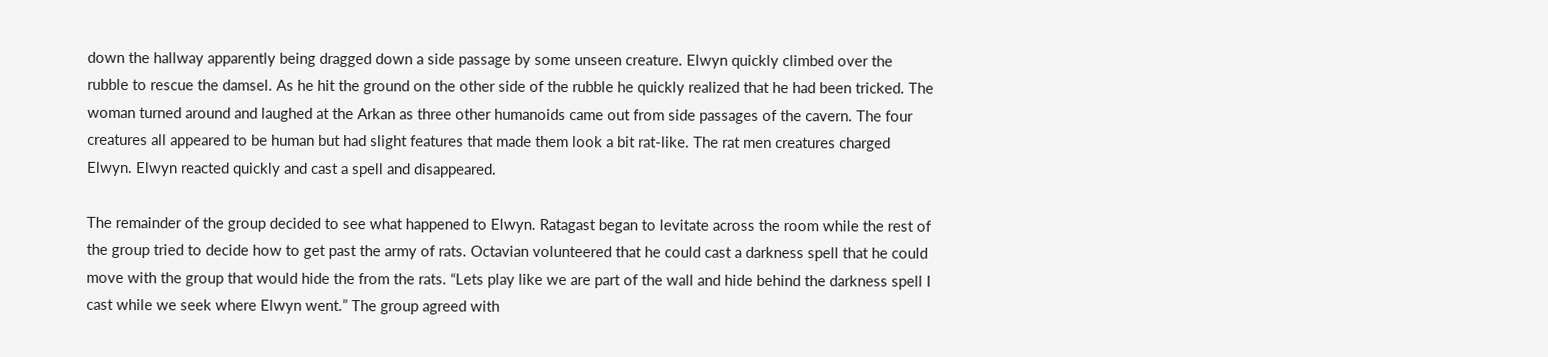down the hallway apparently being dragged down a side passage by some unseen creature. Elwyn quickly climbed over the rubble to rescue the damsel. As he hit the ground on the other side of the rubble he quickly realized that he had been tricked. The woman turned around and laughed at the Arkan as three other humanoids came out from side passages of the cavern. The four creatures all appeared to be human but had slight features that made them look a bit rat-like. The rat men creatures charged Elwyn. Elwyn reacted quickly and cast a spell and disappeared.

The remainder of the group decided to see what happened to Elwyn. Ratagast began to levitate across the room while the rest of the group tried to decide how to get past the army of rats. Octavian volunteered that he could cast a darkness spell that he could move with the group that would hide the from the rats. “Lets play like we are part of the wall and hide behind the darkness spell I cast while we seek where Elwyn went.” The group agreed with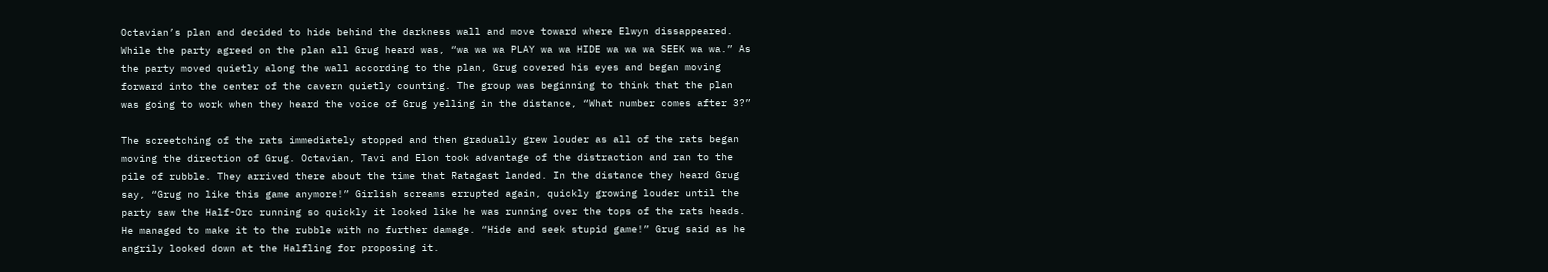Octavian’s plan and decided to hide behind the darkness wall and move toward where Elwyn dissappeared. While the party agreed on the plan all Grug heard was, “wa wa wa PLAY wa wa HIDE wa wa wa SEEK wa wa.” As the party moved quietly along the wall according to the plan, Grug covered his eyes and began moving forward into the center of the cavern quietly counting. The group was beginning to think that the plan was going to work when they heard the voice of Grug yelling in the distance, “What number comes after 3?”

The screetching of the rats immediately stopped and then gradually grew louder as all of the rats began moving the direction of Grug. Octavian, Tavi and Elon took advantage of the distraction and ran to the pile of rubble. They arrived there about the time that Ratagast landed. In the distance they heard Grug say, “Grug no like this game anymore!” Girlish screams errupted again, quickly growing louder until the party saw the Half-Orc running so quickly it looked like he was running over the tops of the rats heads. He managed to make it to the rubble with no further damage. “Hide and seek stupid game!” Grug said as he angrily looked down at the Halfling for proposing it.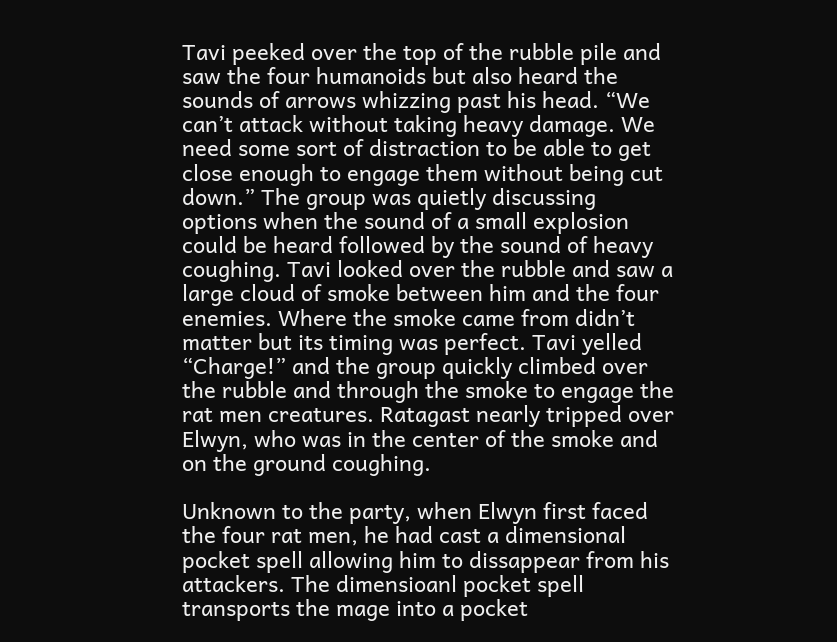Tavi peeked over the top of the rubble pile and saw the four humanoids but also heard the sounds of arrows whizzing past his head. “We can’t attack without taking heavy damage. We need some sort of distraction to be able to get close enough to engage them without being cut down.” The group was quietly discussing options when the sound of a small explosion could be heard followed by the sound of heavy coughing. Tavi looked over the rubble and saw a large cloud of smoke between him and the four enemies. Where the smoke came from didn’t matter but its timing was perfect. Tavi yelled “Charge!” and the group quickly climbed over the rubble and through the smoke to engage the rat men creatures. Ratagast nearly tripped over Elwyn, who was in the center of the smoke and on the ground coughing.

Unknown to the party, when Elwyn first faced the four rat men, he had cast a dimensional pocket spell allowing him to dissappear from his attackers. The dimensioanl pocket spell transports the mage into a pocket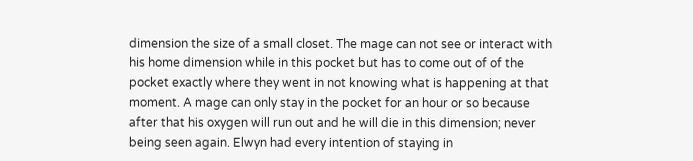dimension the size of a small closet. The mage can not see or interact with his home dimension while in this pocket but has to come out of of the pocket exactly where they went in not knowing what is happening at that moment. A mage can only stay in the pocket for an hour or so because after that his oxygen will run out and he will die in this dimension; never being seen again. Elwyn had every intention of staying in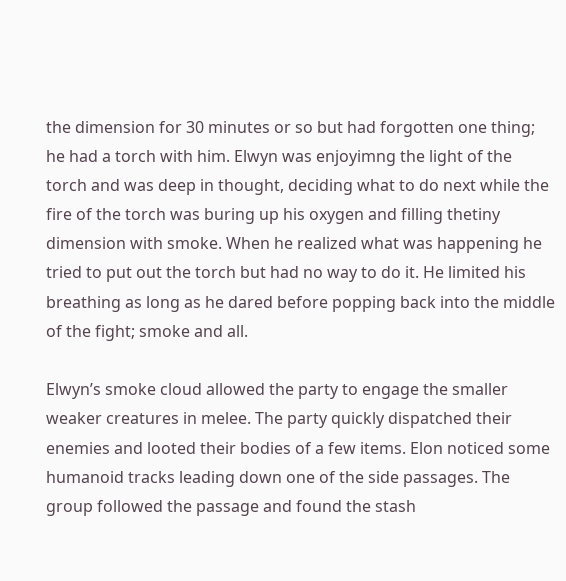the dimension for 30 minutes or so but had forgotten one thing; he had a torch with him. Elwyn was enjoyimng the light of the torch and was deep in thought, deciding what to do next while the fire of the torch was buring up his oxygen and filling thetiny dimension with smoke. When he realized what was happening he tried to put out the torch but had no way to do it. He limited his breathing as long as he dared before popping back into the middle of the fight; smoke and all.

Elwyn’s smoke cloud allowed the party to engage the smaller weaker creatures in melee. The party quickly dispatched their enemies and looted their bodies of a few items. Elon noticed some humanoid tracks leading down one of the side passages. The group followed the passage and found the stash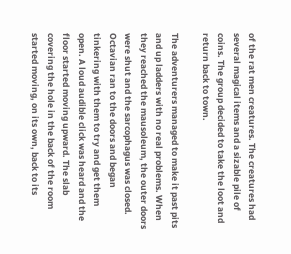of the rat men creatures. The creatures had several magical items and a sizable pile of coins. The group decided to take the loot and return back to town.

The adventurers managed to make it past pits and up ladders with no real problems. When they reached the mausoleum, the outer doors were shut and the sarcophagus was closed. Octavian ran to the doors and began tinkering with them to try and get them open. A loud audible click was heard and the floor started moving upward. The slab covering the hole in the back of the room started moving, on its own, back to its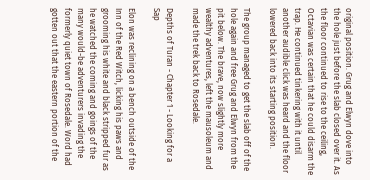original position. Grug and Elwyn dove into the hole just before the slab closed over it. As the floor continued to rise to the ceiling, Octavian was certain that he could disarm the trap. He continued tinkering with it until another audible click was heard and the floor lowered back into its starting position.

The group managed to get the slab off of the hole again and free Grug and Elwyn from the pit below. The brave, now slightly more wealthy adventures, left the mausoleum and made the trek back to Rosedale.

Depths of Turan - Chapter 1 - Looking for a Sap

Elon was reclining on a bench outside of the Inn of the Red Witch, licking his paws and grooming his white and black stripped fur as he watched the coming and goings of the many would-be adventurers invading the formerly quiet town of Rosedale. Word had gotten out that the eastern portion of the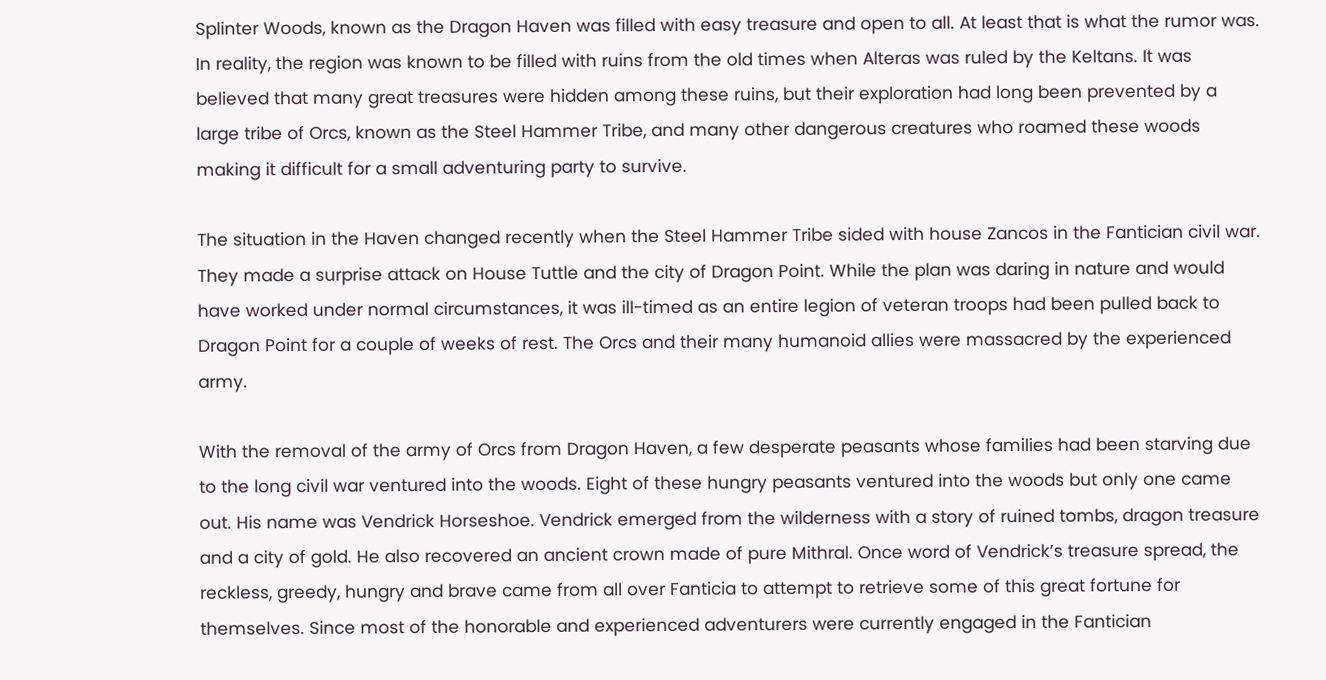Splinter Woods, known as the Dragon Haven was filled with easy treasure and open to all. At least that is what the rumor was. In reality, the region was known to be filled with ruins from the old times when Alteras was ruled by the Keltans. It was believed that many great treasures were hidden among these ruins, but their exploration had long been prevented by a large tribe of Orcs, known as the Steel Hammer Tribe, and many other dangerous creatures who roamed these woods making it difficult for a small adventuring party to survive.

The situation in the Haven changed recently when the Steel Hammer Tribe sided with house Zancos in the Fantician civil war. They made a surprise attack on House Tuttle and the city of Dragon Point. While the plan was daring in nature and would have worked under normal circumstances, it was ill-timed as an entire legion of veteran troops had been pulled back to Dragon Point for a couple of weeks of rest. The Orcs and their many humanoid allies were massacred by the experienced army.

With the removal of the army of Orcs from Dragon Haven, a few desperate peasants whose families had been starving due to the long civil war ventured into the woods. Eight of these hungry peasants ventured into the woods but only one came out. His name was Vendrick Horseshoe. Vendrick emerged from the wilderness with a story of ruined tombs, dragon treasure and a city of gold. He also recovered an ancient crown made of pure Mithral. Once word of Vendrick’s treasure spread, the reckless, greedy, hungry and brave came from all over Fanticia to attempt to retrieve some of this great fortune for themselves. Since most of the honorable and experienced adventurers were currently engaged in the Fantician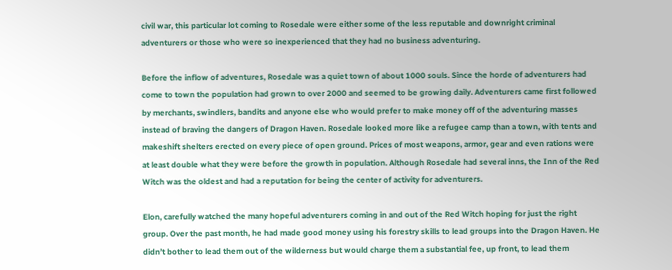civil war, this particular lot coming to Rosedale were either some of the less reputable and downright criminal adventurers or those who were so inexperienced that they had no business adventuring.

Before the inflow of adventures, Rosedale was a quiet town of about 1000 souls. Since the horde of adventurers had come to town the population had grown to over 2000 and seemed to be growing daily. Adventurers came first followed by merchants, swindlers, bandits and anyone else who would prefer to make money off of the adventuring masses instead of braving the dangers of Dragon Haven. Rosedale looked more like a refugee camp than a town, with tents and makeshift shelters erected on every piece of open ground. Prices of most weapons, armor, gear and even rations were at least double what they were before the growth in population. Although Rosedale had several inns, the Inn of the Red Witch was the oldest and had a reputation for being the center of activity for adventurers.

Elon, carefully watched the many hopeful adventurers coming in and out of the Red Witch hoping for just the right group. Over the past month, he had made good money using his forestry skills to lead groups into the Dragon Haven. He didn’t bother to lead them out of the wilderness but would charge them a substantial fee, up front, to lead them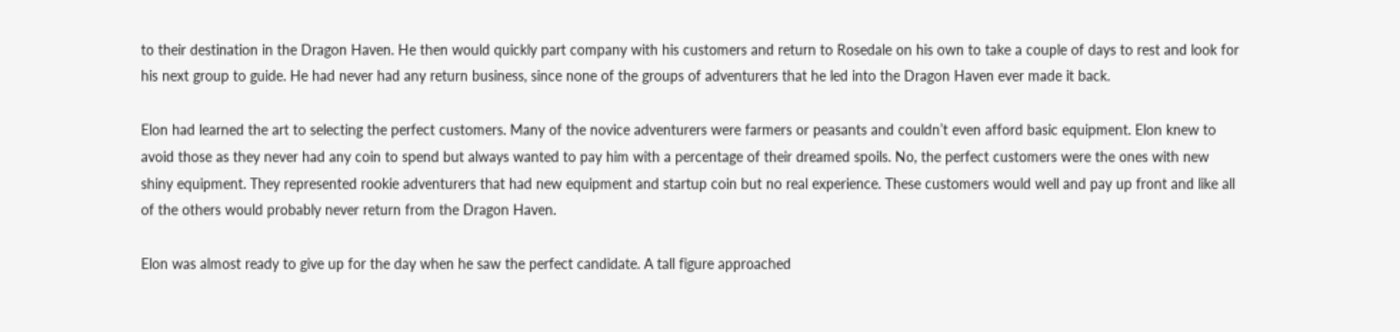to their destination in the Dragon Haven. He then would quickly part company with his customers and return to Rosedale on his own to take a couple of days to rest and look for his next group to guide. He had never had any return business, since none of the groups of adventurers that he led into the Dragon Haven ever made it back.

Elon had learned the art to selecting the perfect customers. Many of the novice adventurers were farmers or peasants and couldn’t even afford basic equipment. Elon knew to avoid those as they never had any coin to spend but always wanted to pay him with a percentage of their dreamed spoils. No, the perfect customers were the ones with new shiny equipment. They represented rookie adventurers that had new equipment and startup coin but no real experience. These customers would well and pay up front and like all of the others would probably never return from the Dragon Haven.

Elon was almost ready to give up for the day when he saw the perfect candidate. A tall figure approached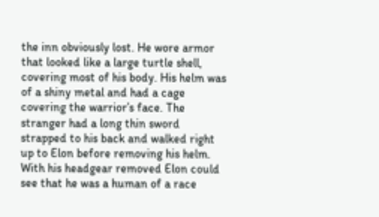the inn obviously lost. He wore armor that looked like a large turtle shell, covering most of his body. His helm was of a shiny metal and had a cage covering the warrior’s face. The stranger had a long thin sword strapped to his back and walked right up to Elon before removing his helm. With his headgear removed Elon could see that he was a human of a race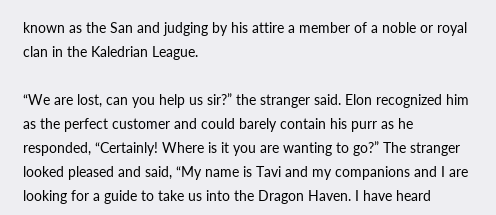known as the San and judging by his attire a member of a noble or royal clan in the Kaledrian League.

“We are lost, can you help us sir?” the stranger said. Elon recognized him as the perfect customer and could barely contain his purr as he responded, “Certainly! Where is it you are wanting to go?” The stranger looked pleased and said, “My name is Tavi and my companions and I are looking for a guide to take us into the Dragon Haven. I have heard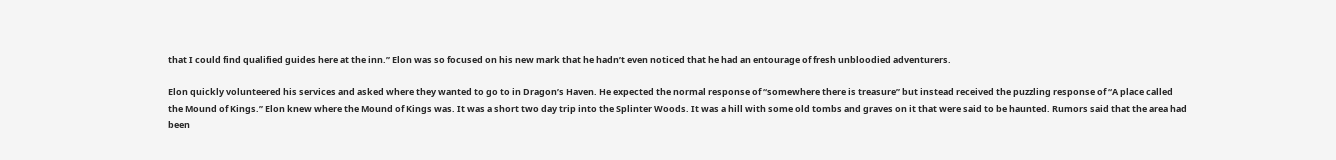that I could find qualified guides here at the inn.” Elon was so focused on his new mark that he hadn’t even noticed that he had an entourage of fresh unbloodied adventurers.

Elon quickly volunteered his services and asked where they wanted to go to in Dragon’s Haven. He expected the normal response of “somewhere there is treasure” but instead received the puzzling response of “A place called the Mound of Kings.” Elon knew where the Mound of Kings was. It was a short two day trip into the Splinter Woods. It was a hill with some old tombs and graves on it that were said to be haunted. Rumors said that the area had been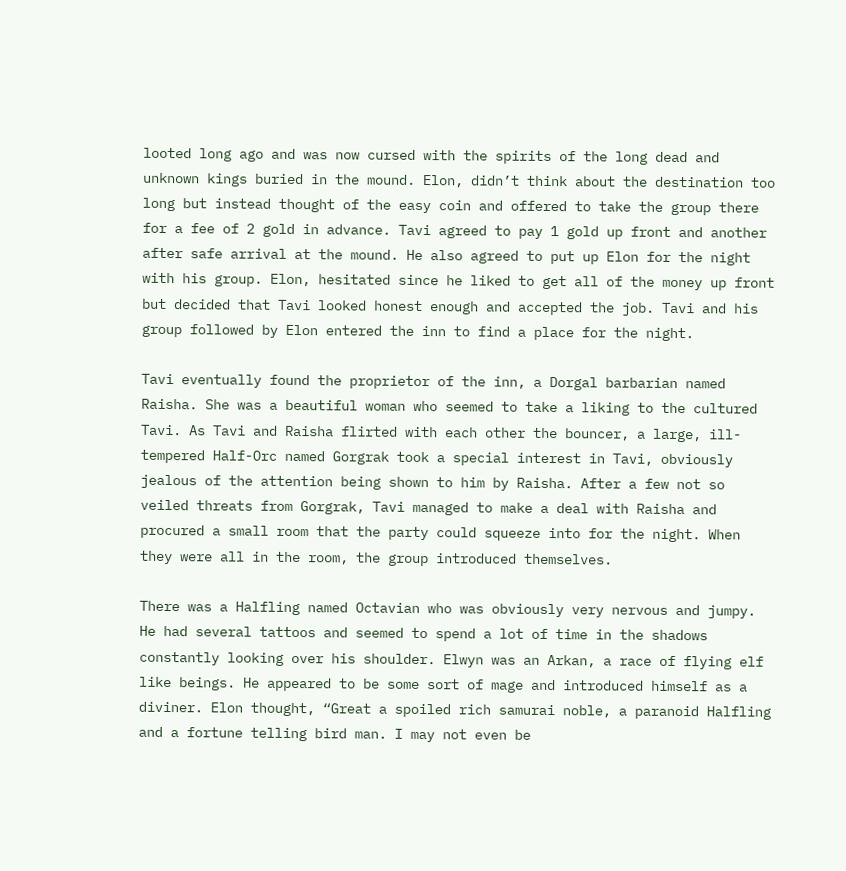looted long ago and was now cursed with the spirits of the long dead and unknown kings buried in the mound. Elon, didn’t think about the destination too long but instead thought of the easy coin and offered to take the group there for a fee of 2 gold in advance. Tavi agreed to pay 1 gold up front and another after safe arrival at the mound. He also agreed to put up Elon for the night with his group. Elon, hesitated since he liked to get all of the money up front but decided that Tavi looked honest enough and accepted the job. Tavi and his group followed by Elon entered the inn to find a place for the night.

Tavi eventually found the proprietor of the inn, a Dorgal barbarian named Raisha. She was a beautiful woman who seemed to take a liking to the cultured Tavi. As Tavi and Raisha flirted with each other the bouncer, a large, ill-tempered Half-Orc named Gorgrak took a special interest in Tavi, obviously jealous of the attention being shown to him by Raisha. After a few not so veiled threats from Gorgrak, Tavi managed to make a deal with Raisha and procured a small room that the party could squeeze into for the night. When they were all in the room, the group introduced themselves.

There was a Halfling named Octavian who was obviously very nervous and jumpy. He had several tattoos and seemed to spend a lot of time in the shadows constantly looking over his shoulder. Elwyn was an Arkan, a race of flying elf like beings. He appeared to be some sort of mage and introduced himself as a diviner. Elon thought, “Great a spoiled rich samurai noble, a paranoid Halfling and a fortune telling bird man. I may not even be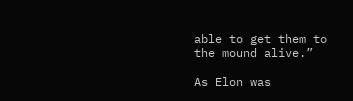able to get them to the mound alive.”

As Elon was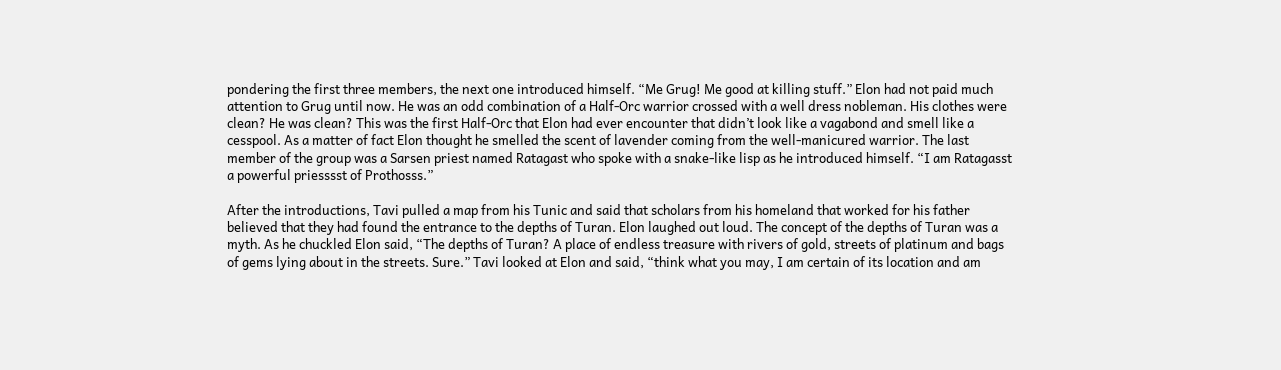pondering the first three members, the next one introduced himself. “Me Grug! Me good at killing stuff.” Elon had not paid much attention to Grug until now. He was an odd combination of a Half-Orc warrior crossed with a well dress nobleman. His clothes were clean? He was clean? This was the first Half-Orc that Elon had ever encounter that didn’t look like a vagabond and smell like a cesspool. As a matter of fact Elon thought he smelled the scent of lavender coming from the well-manicured warrior. The last member of the group was a Sarsen priest named Ratagast who spoke with a snake-like lisp as he introduced himself. “I am Ratagasst a powerful priesssst of Prothosss.”

After the introductions, Tavi pulled a map from his Tunic and said that scholars from his homeland that worked for his father believed that they had found the entrance to the depths of Turan. Elon laughed out loud. The concept of the depths of Turan was a myth. As he chuckled Elon said, “The depths of Turan? A place of endless treasure with rivers of gold, streets of platinum and bags of gems lying about in the streets. Sure.” Tavi looked at Elon and said, “think what you may, I am certain of its location and am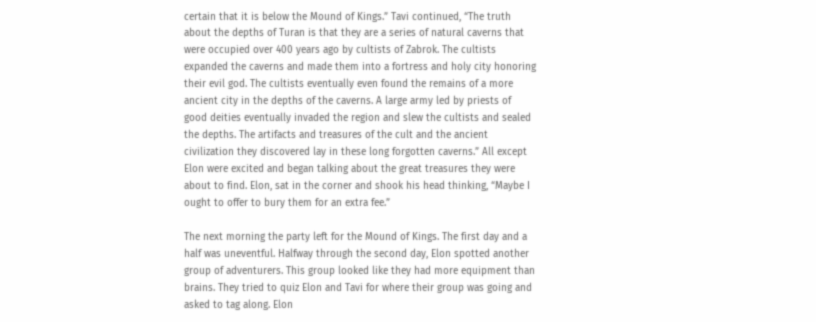certain that it is below the Mound of Kings.” Tavi continued, “The truth about the depths of Turan is that they are a series of natural caverns that were occupied over 400 years ago by cultists of Zabrok. The cultists expanded the caverns and made them into a fortress and holy city honoring their evil god. The cultists eventually even found the remains of a more ancient city in the depths of the caverns. A large army led by priests of good deities eventually invaded the region and slew the cultists and sealed the depths. The artifacts and treasures of the cult and the ancient civilization they discovered lay in these long forgotten caverns.” All except Elon were excited and began talking about the great treasures they were about to find. Elon, sat in the corner and shook his head thinking, “Maybe I ought to offer to bury them for an extra fee.”

The next morning the party left for the Mound of Kings. The first day and a half was uneventful. Halfway through the second day, Elon spotted another group of adventurers. This group looked like they had more equipment than brains. They tried to quiz Elon and Tavi for where their group was going and asked to tag along. Elon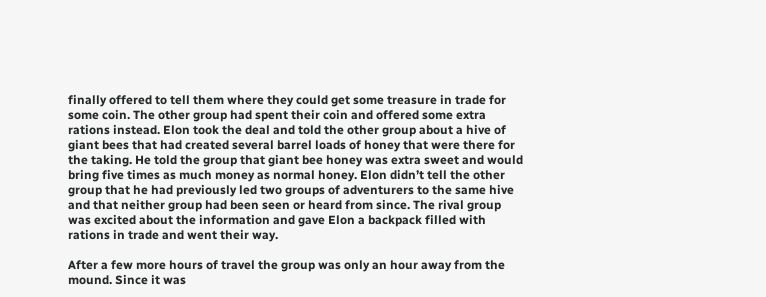finally offered to tell them where they could get some treasure in trade for some coin. The other group had spent their coin and offered some extra rations instead. Elon took the deal and told the other group about a hive of giant bees that had created several barrel loads of honey that were there for the taking. He told the group that giant bee honey was extra sweet and would bring five times as much money as normal honey. Elon didn’t tell the other group that he had previously led two groups of adventurers to the same hive and that neither group had been seen or heard from since. The rival group was excited about the information and gave Elon a backpack filled with rations in trade and went their way.

After a few more hours of travel the group was only an hour away from the mound. Since it was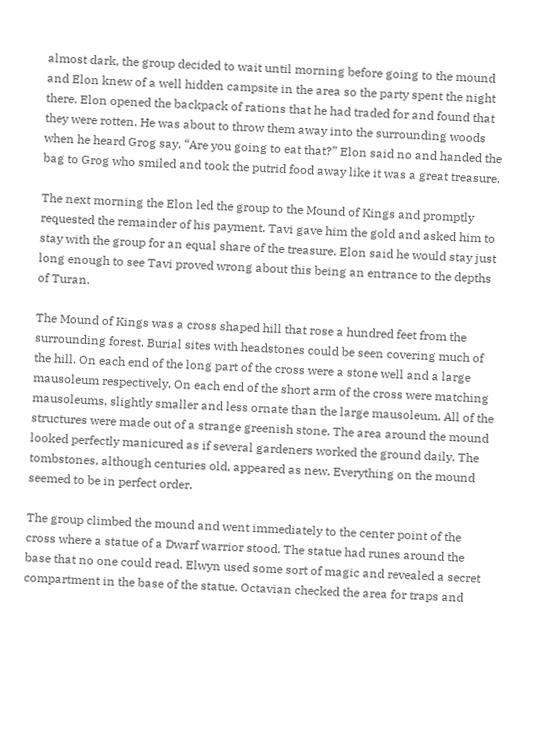almost dark, the group decided to wait until morning before going to the mound and Elon knew of a well hidden campsite in the area so the party spent the night there. Elon opened the backpack of rations that he had traded for and found that they were rotten. He was about to throw them away into the surrounding woods when he heard Grog say, “Are you going to eat that?” Elon said no and handed the bag to Grog who smiled and took the putrid food away like it was a great treasure.

The next morning the Elon led the group to the Mound of Kings and promptly requested the remainder of his payment. Tavi gave him the gold and asked him to stay with the group for an equal share of the treasure. Elon said he would stay just long enough to see Tavi proved wrong about this being an entrance to the depths of Turan.

The Mound of Kings was a cross shaped hill that rose a hundred feet from the surrounding forest. Burial sites with headstones could be seen covering much of the hill. On each end of the long part of the cross were a stone well and a large mausoleum respectively. On each end of the short arm of the cross were matching mausoleums, slightly smaller and less ornate than the large mausoleum. All of the structures were made out of a strange greenish stone. The area around the mound looked perfectly manicured as if several gardeners worked the ground daily. The tombstones, although centuries old, appeared as new. Everything on the mound seemed to be in perfect order.

The group climbed the mound and went immediately to the center point of the cross where a statue of a Dwarf warrior stood. The statue had runes around the base that no one could read. Elwyn used some sort of magic and revealed a secret compartment in the base of the statue. Octavian checked the area for traps and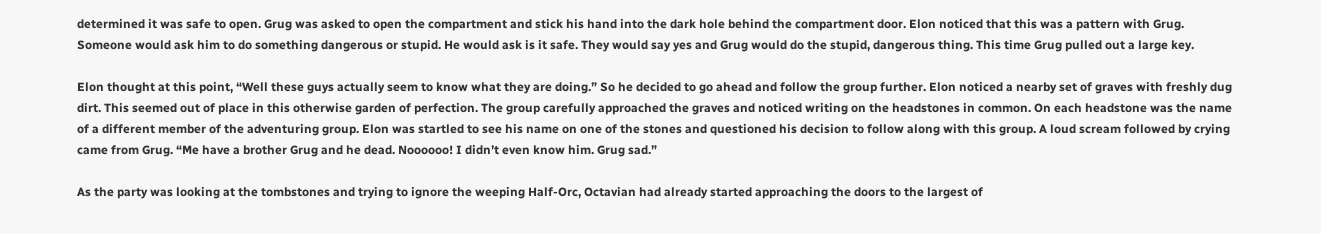determined it was safe to open. Grug was asked to open the compartment and stick his hand into the dark hole behind the compartment door. Elon noticed that this was a pattern with Grug. Someone would ask him to do something dangerous or stupid. He would ask is it safe. They would say yes and Grug would do the stupid, dangerous thing. This time Grug pulled out a large key.

Elon thought at this point, “Well these guys actually seem to know what they are doing.” So he decided to go ahead and follow the group further. Elon noticed a nearby set of graves with freshly dug dirt. This seemed out of place in this otherwise garden of perfection. The group carefully approached the graves and noticed writing on the headstones in common. On each headstone was the name of a different member of the adventuring group. Elon was startled to see his name on one of the stones and questioned his decision to follow along with this group. A loud scream followed by crying came from Grug. “Me have a brother Grug and he dead. Noooooo! I didn’t even know him. Grug sad.”

As the party was looking at the tombstones and trying to ignore the weeping Half-Orc, Octavian had already started approaching the doors to the largest of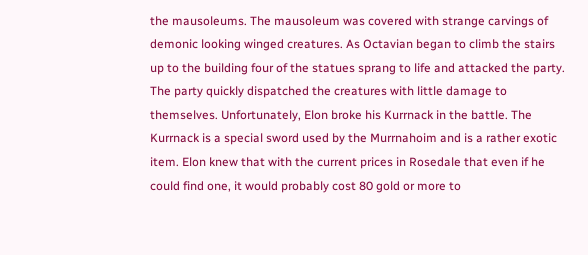the mausoleums. The mausoleum was covered with strange carvings of demonic looking winged creatures. As Octavian began to climb the stairs up to the building four of the statues sprang to life and attacked the party. The party quickly dispatched the creatures with little damage to themselves. Unfortunately, Elon broke his Kurrnack in the battle. The Kurrnack is a special sword used by the Murrnahoim and is a rather exotic item. Elon knew that with the current prices in Rosedale that even if he could find one, it would probably cost 80 gold or more to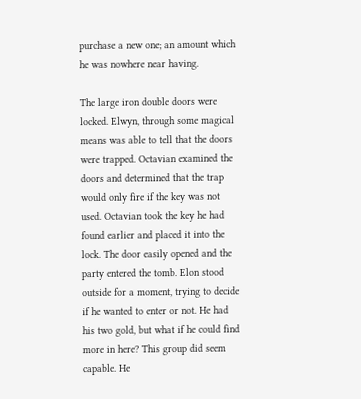purchase a new one; an amount which he was nowhere near having.

The large iron double doors were locked. Elwyn, through some magical means was able to tell that the doors were trapped. Octavian examined the doors and determined that the trap would only fire if the key was not used. Octavian took the key he had found earlier and placed it into the lock. The door easily opened and the party entered the tomb. Elon stood outside for a moment, trying to decide if he wanted to enter or not. He had his two gold, but what if he could find more in here? This group did seem capable. He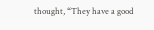thought, “They have a good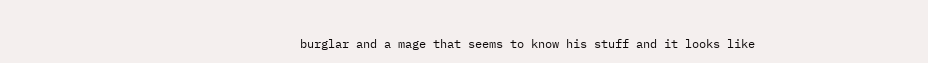burglar and a mage that seems to know his stuff and it looks like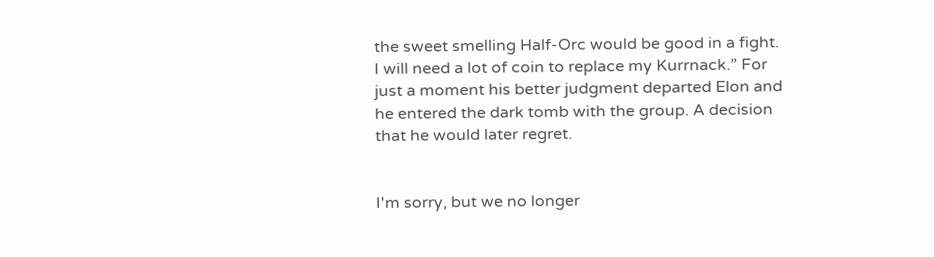the sweet smelling Half-Orc would be good in a fight. I will need a lot of coin to replace my Kurrnack.” For just a moment his better judgment departed Elon and he entered the dark tomb with the group. A decision that he would later regret.


I'm sorry, but we no longer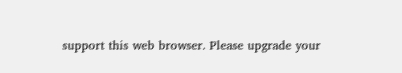support this web browser. Please upgrade your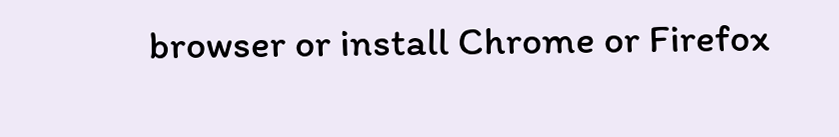browser or install Chrome or Firefox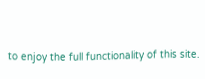to enjoy the full functionality of this site.